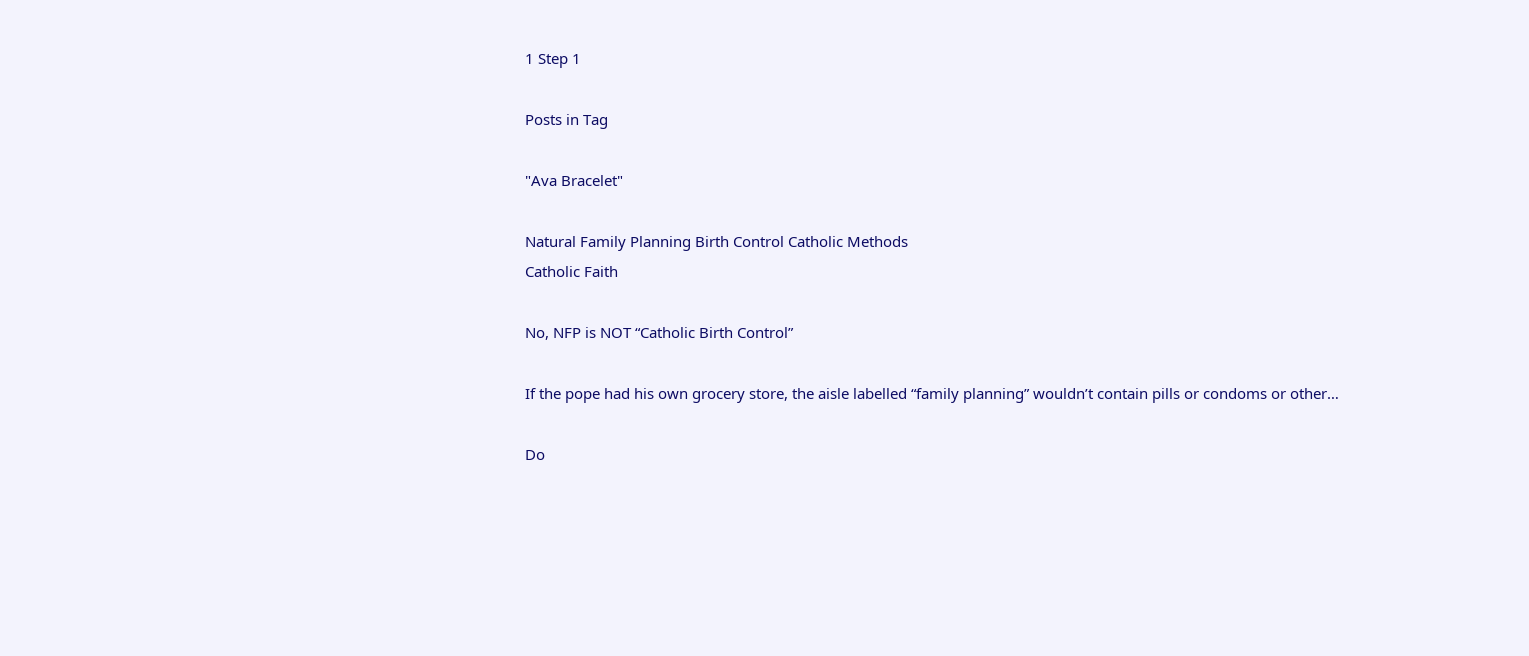1 Step 1

Posts in Tag

"Ava Bracelet"

Natural Family Planning Birth Control Catholic Methods
Catholic Faith

No, NFP is NOT “Catholic Birth Control”

If the pope had his own grocery store, the aisle labelled “family planning” wouldn’t contain pills or condoms or other…

Do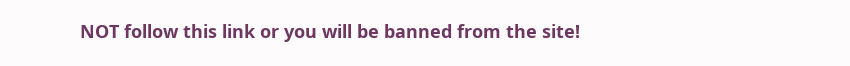NOT follow this link or you will be banned from the site!